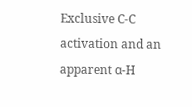Exclusive C-C activation and an apparent α-H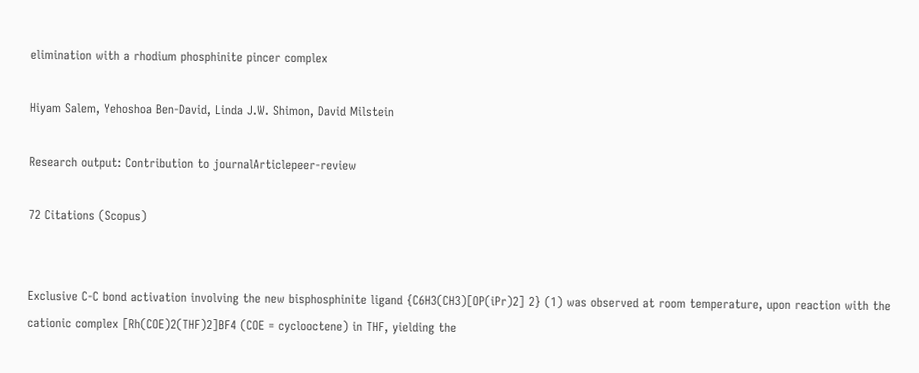elimination with a rhodium phosphinite pincer complex

Hiyam Salem, Yehoshoa Ben-David, Linda J.W. Shimon, David Milstein

Research output: Contribution to journalArticlepeer-review

72 Citations (Scopus)


Exclusive C-C bond activation involving the new bisphosphinite ligand {C6H3(CH3)[OP(iPr)2] 2} (1) was observed at room temperature, upon reaction with the cationic complex [Rh(COE)2(THF)2]BF4 (COE = cyclooctene) in THF, yielding the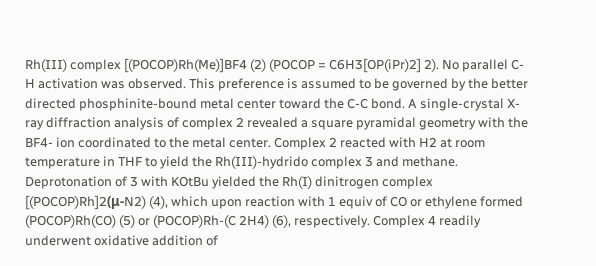Rh(III) complex [(POCOP)Rh(Me)]BF4 (2) (POCOP = C6H3[OP(iPr)2] 2). No parallel C-H activation was observed. This preference is assumed to be governed by the better directed phosphinite-bound metal center toward the C-C bond. A single-crystal X-ray diffraction analysis of complex 2 revealed a square pyramidal geometry with the BF4- ion coordinated to the metal center. Complex 2 reacted with H2 at room temperature in THF to yield the Rh(III)-hydrido complex 3 and methane. Deprotonation of 3 with KOtBu yielded the Rh(I) dinitrogen complex [(POCOP)Rh]2(μ-N2) (4), which upon reaction with 1 equiv of CO or ethylene formed (POCOP)Rh(CO) (5) or (POCOP)Rh-(C 2H4) (6), respectively. Complex 4 readily underwent oxidative addition of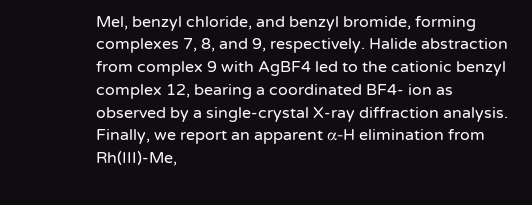Mel, benzyl chloride, and benzyl bromide, forming complexes 7, 8, and 9, respectively. Halide abstraction from complex 9 with AgBF4 led to the cationic benzyl complex 12, bearing a coordinated BF4- ion as observed by a single-crystal X-ray diffraction analysis. Finally, we report an apparent α-H elimination from Rh(III)-Me,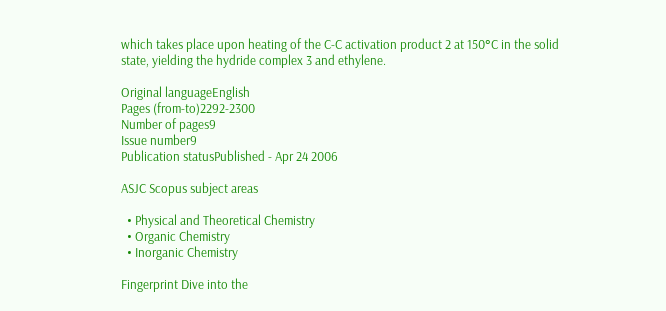which takes place upon heating of the C-C activation product 2 at 150°C in the solid state, yielding the hydride complex 3 and ethylene.

Original languageEnglish
Pages (from-to)2292-2300
Number of pages9
Issue number9
Publication statusPublished - Apr 24 2006

ASJC Scopus subject areas

  • Physical and Theoretical Chemistry
  • Organic Chemistry
  • Inorganic Chemistry

Fingerprint Dive into the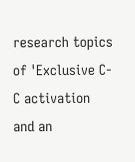research topics of 'Exclusive C-C activation and an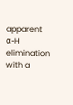apparent α-H elimination with a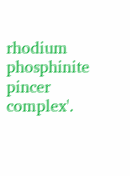rhodium phosphinite pincer complex'.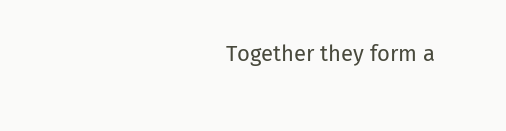Together they form a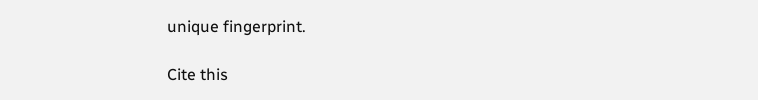unique fingerprint.

Cite this